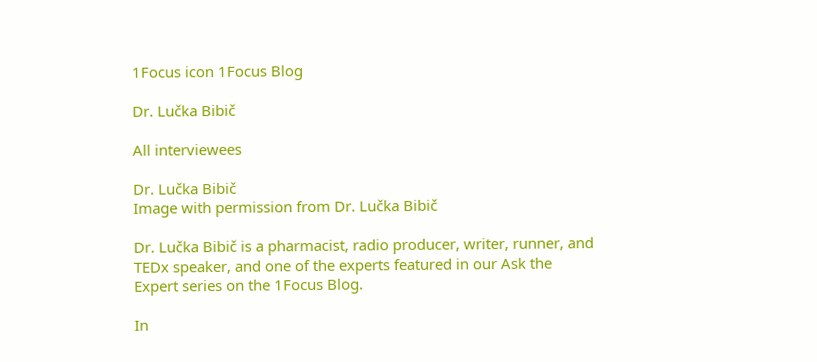1Focus icon 1Focus Blog

Dr. Lučka Bibič

All interviewees

Dr. Lučka Bibič
Image with permission from Dr. Lučka Bibič

Dr. Lučka Bibič is a pharmacist, radio producer, writer, runner, and TEDx speaker, and one of the experts featured in our Ask the Expert series on the 1Focus Blog.

In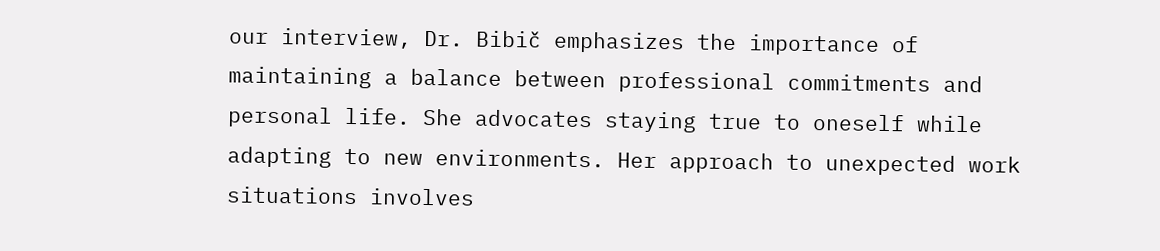our interview, Dr. Bibič emphasizes the importance of maintaining a balance between professional commitments and personal life. She advocates staying true to oneself while adapting to new environments. Her approach to unexpected work situations involves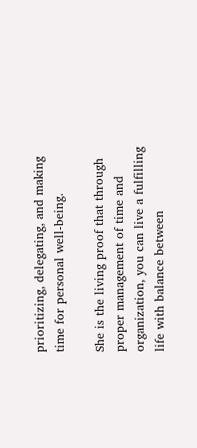prioritizing, delegating, and making time for personal well-being.

She is the living proof that through proper management of time and organization, you can live a fulfilling life with balance between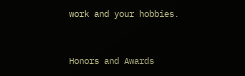work and your hobbies.



Honors and Awards